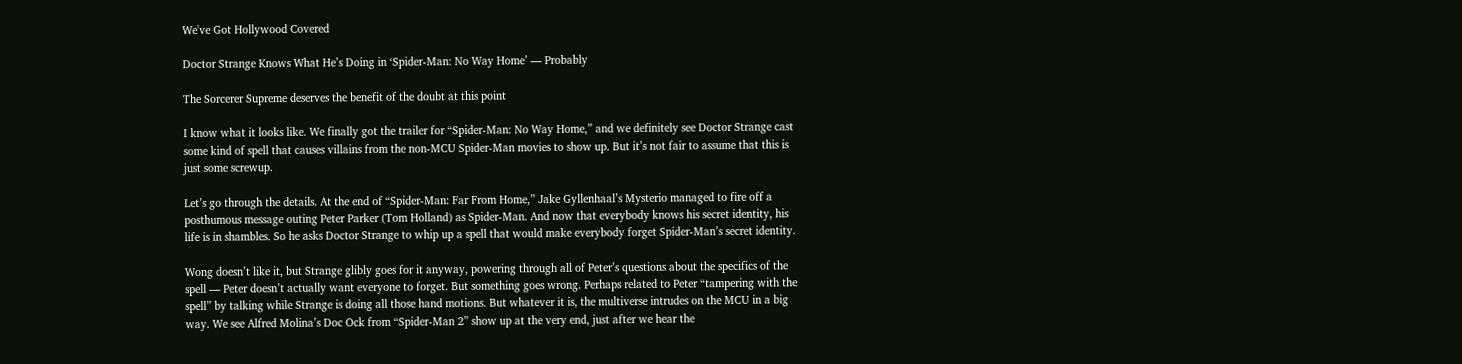We've Got Hollywood Covered

Doctor Strange Knows What He’s Doing in ‘Spider-Man: No Way Home’ — Probably

The Sorcerer Supreme deserves the benefit of the doubt at this point

I know what it looks like. We finally got the trailer for “Spider-Man: No Way Home,” and we definitely see Doctor Strange cast some kind of spell that causes villains from the non-MCU Spider-Man movies to show up. But it’s not fair to assume that this is just some screwup.

Let’s go through the details. At the end of “Spider-Man: Far From Home,” Jake Gyllenhaal’s Mysterio managed to fire off a posthumous message outing Peter Parker (Tom Holland) as Spider-Man. And now that everybody knows his secret identity, his life is in shambles. So he asks Doctor Strange to whip up a spell that would make everybody forget Spider-Man’s secret identity.

Wong doesn’t like it, but Strange glibly goes for it anyway, powering through all of Peter’s questions about the specifics of the spell — Peter doesn’t actually want everyone to forget. But something goes wrong. Perhaps related to Peter “tampering with the spell” by talking while Strange is doing all those hand motions. But whatever it is, the multiverse intrudes on the MCU in a big way. We see Alfred Molina’s Doc Ock from “Spider-Man 2” show up at the very end, just after we hear the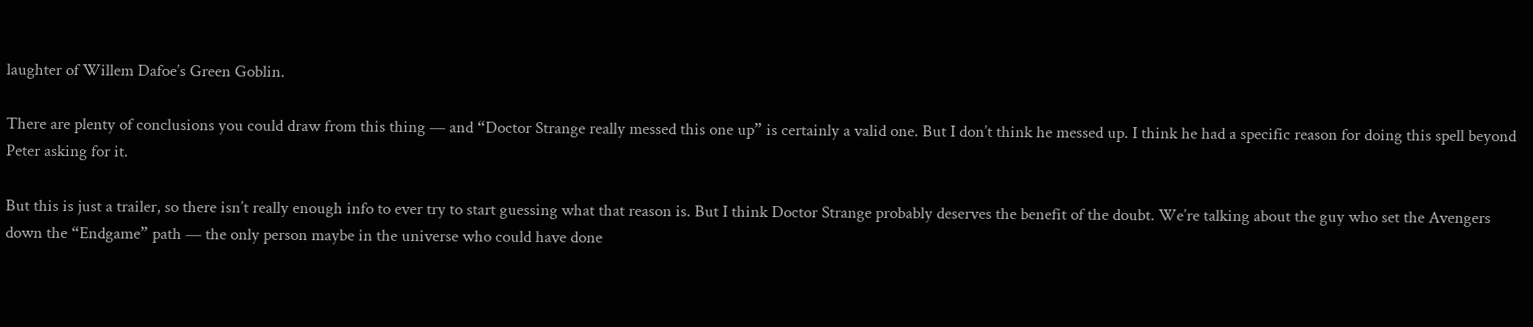laughter of Willem Dafoe’s Green Goblin.

There are plenty of conclusions you could draw from this thing — and “Doctor Strange really messed this one up” is certainly a valid one. But I don’t think he messed up. I think he had a specific reason for doing this spell beyond Peter asking for it.

But this is just a trailer, so there isn’t really enough info to ever try to start guessing what that reason is. But I think Doctor Strange probably deserves the benefit of the doubt. We’re talking about the guy who set the Avengers down the “Endgame” path — the only person maybe in the universe who could have done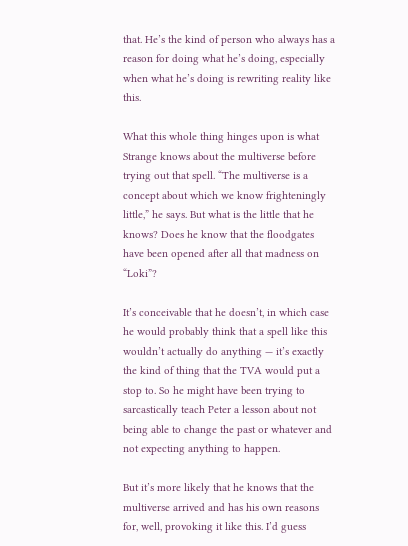that. He’s the kind of person who always has a reason for doing what he’s doing, especially when what he’s doing is rewriting reality like this.

What this whole thing hinges upon is what Strange knows about the multiverse before trying out that spell. “The multiverse is a concept about which we know frighteningly little,” he says. But what is the little that he knows? Does he know that the floodgates have been opened after all that madness on “Loki”?

It’s conceivable that he doesn’t, in which case he would probably think that a spell like this wouldn’t actually do anything — it’s exactly the kind of thing that the TVA would put a stop to. So he might have been trying to sarcastically teach Peter a lesson about not being able to change the past or whatever and not expecting anything to happen.

But it’s more likely that he knows that the multiverse arrived and has his own reasons for, well, provoking it like this. I’d guess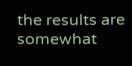the results are somewhat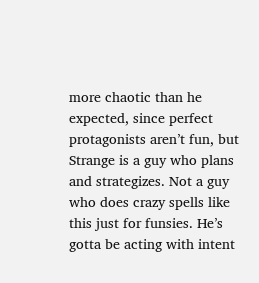more chaotic than he expected, since perfect protagonists aren’t fun, but Strange is a guy who plans and strategizes. Not a guy who does crazy spells like this just for funsies. He’s gotta be acting with intent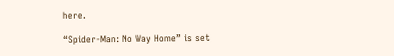here.

“Spider-Man: No Way Home” is set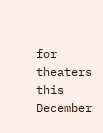for theaters this December